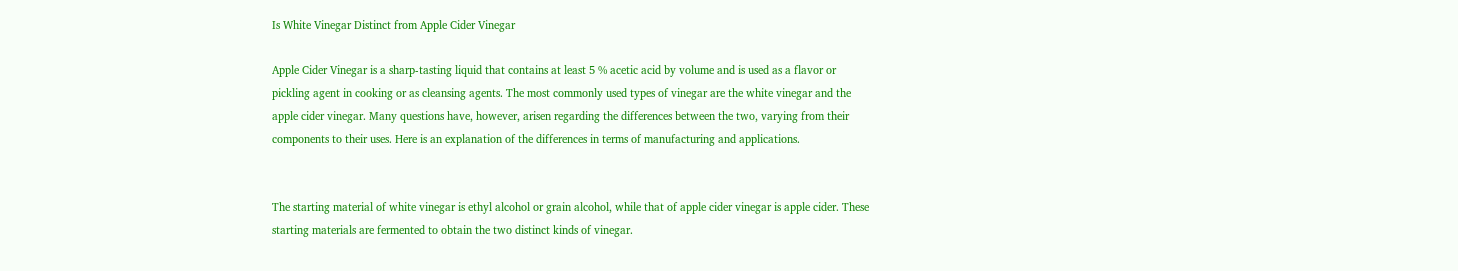Is White Vinegar Distinct from Apple Cider Vinegar

Apple Cider Vinegar is a sharp-tasting liquid that contains at least 5 % acetic acid by volume and is used as a flavor or pickling agent in cooking or as cleansing agents. The most commonly used types of vinegar are the white vinegar and the apple cider vinegar. Many questions have, however, arisen regarding the differences between the two, varying from their components to their uses. Here is an explanation of the differences in terms of manufacturing and applications.


The starting material of white vinegar is ethyl alcohol or grain alcohol, while that of apple cider vinegar is apple cider. These starting materials are fermented to obtain the two distinct kinds of vinegar.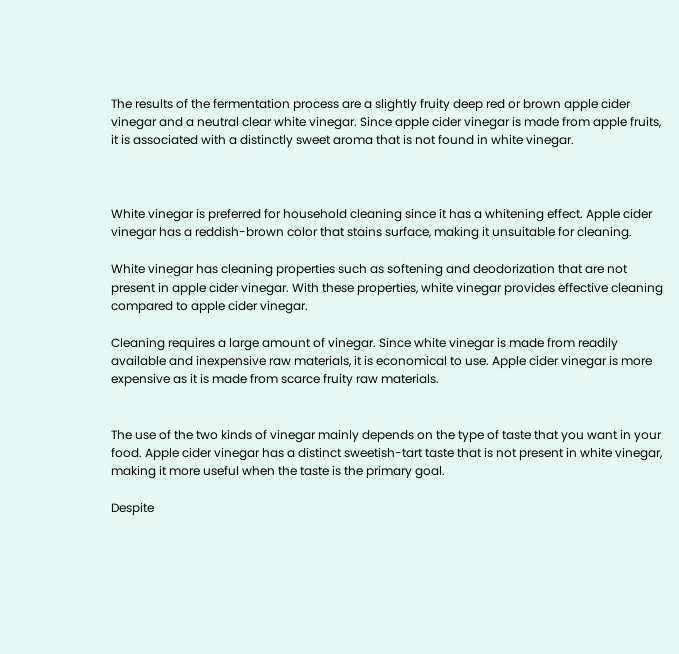The results of the fermentation process are a slightly fruity deep red or brown apple cider vinegar and a neutral clear white vinegar. Since apple cider vinegar is made from apple fruits, it is associated with a distinctly sweet aroma that is not found in white vinegar.



White vinegar is preferred for household cleaning since it has a whitening effect. Apple cider vinegar has a reddish-brown color that stains surface, making it unsuitable for cleaning.

White vinegar has cleaning properties such as softening and deodorization that are not present in apple cider vinegar. With these properties, white vinegar provides effective cleaning compared to apple cider vinegar.

Cleaning requires a large amount of vinegar. Since white vinegar is made from readily available and inexpensive raw materials, it is economical to use. Apple cider vinegar is more expensive as it is made from scarce fruity raw materials.


The use of the two kinds of vinegar mainly depends on the type of taste that you want in your food. Apple cider vinegar has a distinct sweetish-tart taste that is not present in white vinegar, making it more useful when the taste is the primary goal.

Despite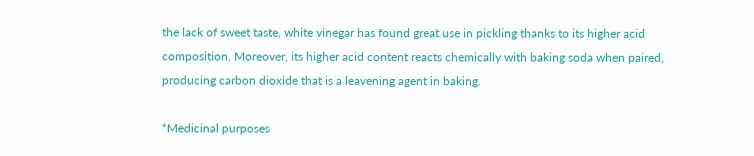the lack of sweet taste, white vinegar has found great use in pickling thanks to its higher acid composition. Moreover, its higher acid content reacts chemically with baking soda when paired, producing carbon dioxide that is a leavening agent in baking.

*Medicinal purposes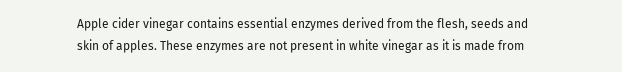Apple cider vinegar contains essential enzymes derived from the flesh, seeds and skin of apples. These enzymes are not present in white vinegar as it is made from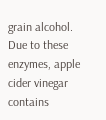grain alcohol. Due to these enzymes, apple cider vinegar contains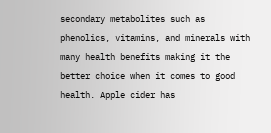secondary metabolites such as phenolics, vitamins, and minerals with many health benefits making it the better choice when it comes to good health. Apple cider has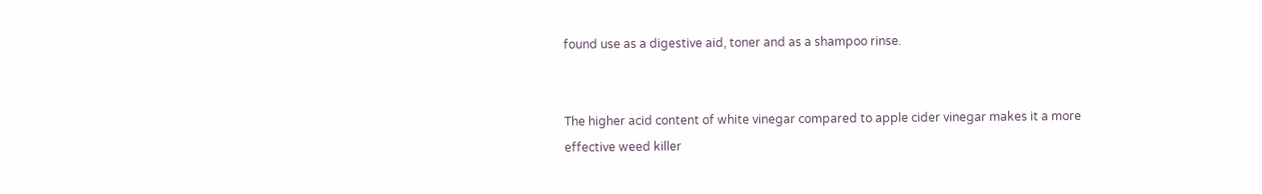found use as a digestive aid, toner and as a shampoo rinse.


The higher acid content of white vinegar compared to apple cider vinegar makes it a more effective weed killer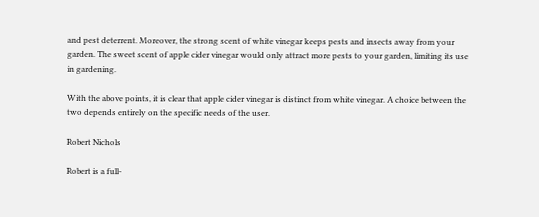and pest deterrent. Moreover, the strong scent of white vinegar keeps pests and insects away from your garden. The sweet scent of apple cider vinegar would only attract more pests to your garden, limiting its use in gardening.

With the above points, it is clear that apple cider vinegar is distinct from white vinegar. A choice between the two depends entirely on the specific needs of the user.

Robert Nichols

Robert is a full-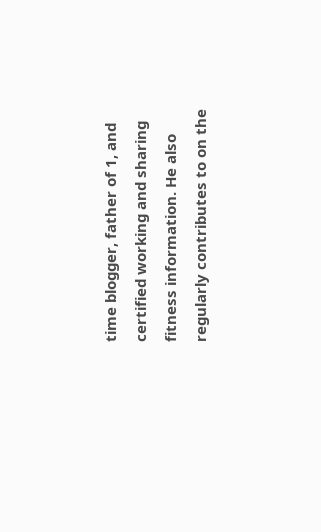time blogger, father of 1, and certified working and sharing fitness information. He also regularly contributes to on the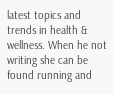latest topics and trends in health & wellness. When he not writing she can be found running and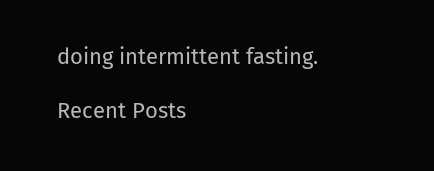doing intermittent fasting.

Recent Posts